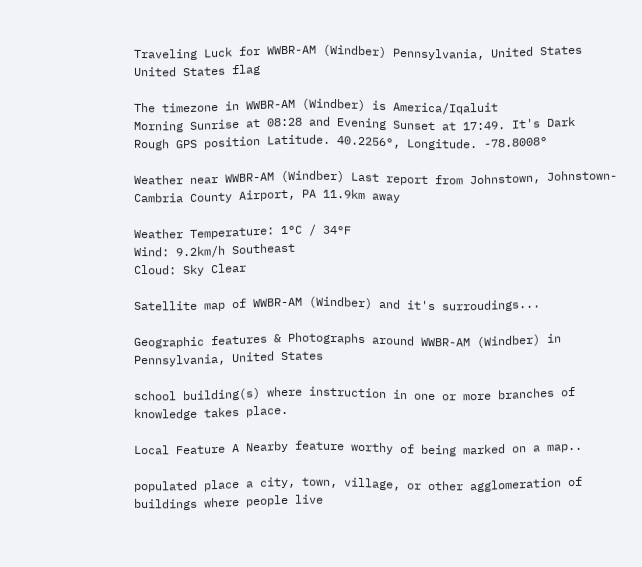Traveling Luck for WWBR-AM (Windber) Pennsylvania, United States United States flag

The timezone in WWBR-AM (Windber) is America/Iqaluit
Morning Sunrise at 08:28 and Evening Sunset at 17:49. It's Dark
Rough GPS position Latitude. 40.2256°, Longitude. -78.8008°

Weather near WWBR-AM (Windber) Last report from Johnstown, Johnstown-Cambria County Airport, PA 11.9km away

Weather Temperature: 1°C / 34°F
Wind: 9.2km/h Southeast
Cloud: Sky Clear

Satellite map of WWBR-AM (Windber) and it's surroudings...

Geographic features & Photographs around WWBR-AM (Windber) in Pennsylvania, United States

school building(s) where instruction in one or more branches of knowledge takes place.

Local Feature A Nearby feature worthy of being marked on a map..

populated place a city, town, village, or other agglomeration of buildings where people live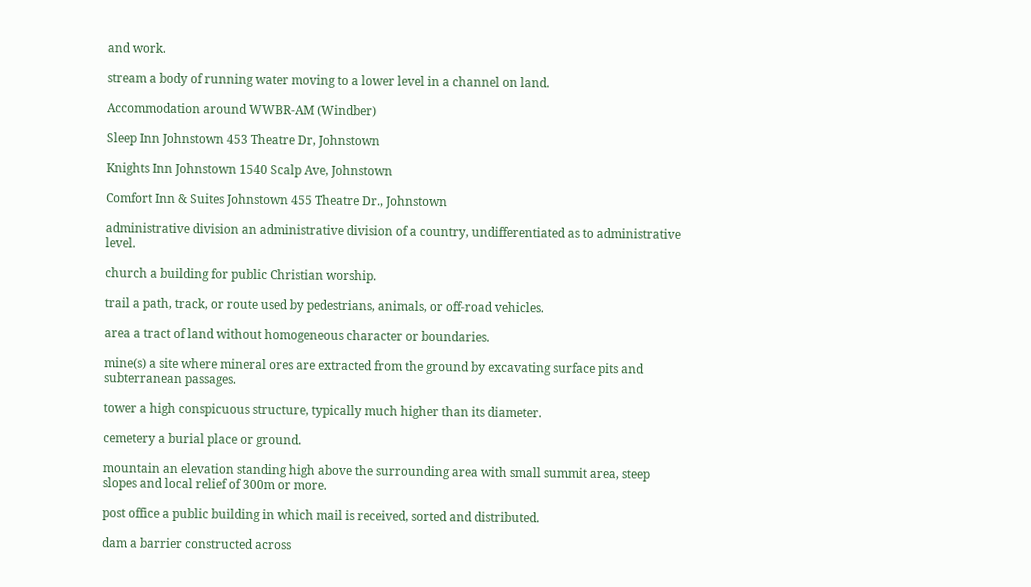and work.

stream a body of running water moving to a lower level in a channel on land.

Accommodation around WWBR-AM (Windber)

Sleep Inn Johnstown 453 Theatre Dr, Johnstown

Knights Inn Johnstown 1540 Scalp Ave, Johnstown

Comfort Inn & Suites Johnstown 455 Theatre Dr., Johnstown

administrative division an administrative division of a country, undifferentiated as to administrative level.

church a building for public Christian worship.

trail a path, track, or route used by pedestrians, animals, or off-road vehicles.

area a tract of land without homogeneous character or boundaries.

mine(s) a site where mineral ores are extracted from the ground by excavating surface pits and subterranean passages.

tower a high conspicuous structure, typically much higher than its diameter.

cemetery a burial place or ground.

mountain an elevation standing high above the surrounding area with small summit area, steep slopes and local relief of 300m or more.

post office a public building in which mail is received, sorted and distributed.

dam a barrier constructed across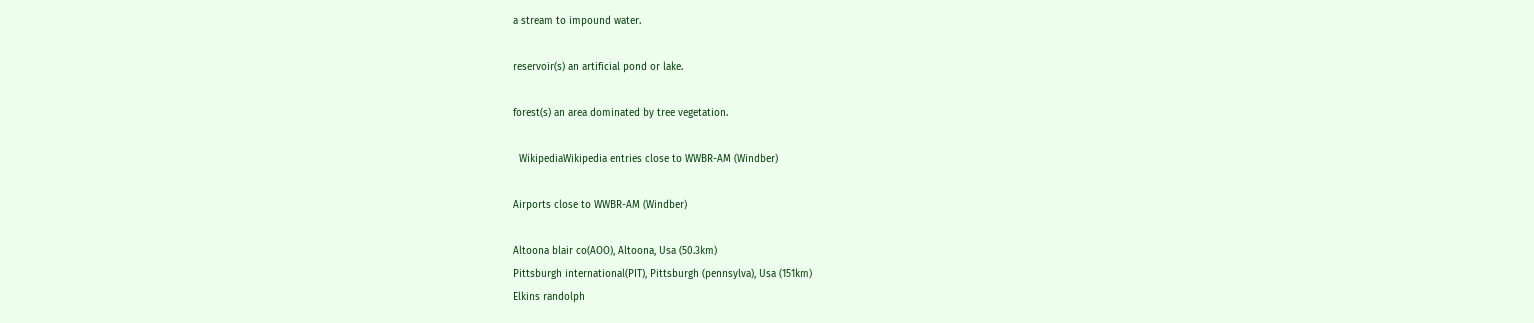a stream to impound water.

reservoir(s) an artificial pond or lake.

forest(s) an area dominated by tree vegetation.

  WikipediaWikipedia entries close to WWBR-AM (Windber)

Airports close to WWBR-AM (Windber)

Altoona blair co(AOO), Altoona, Usa (50.3km)
Pittsburgh international(PIT), Pittsburgh (pennsylva), Usa (151km)
Elkins randolph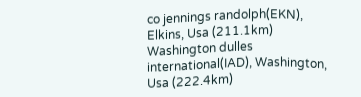co jennings randolph(EKN), Elkins, Usa (211.1km)
Washington dulles international(IAD), Washington, Usa (222.4km)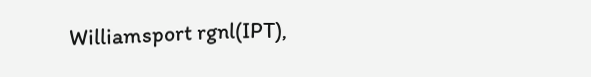Williamsport rgnl(IPT),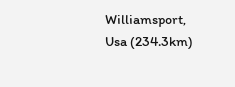Williamsport, Usa (234.3km)